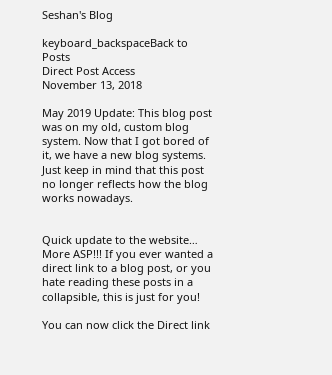Seshan's Blog

keyboard_backspaceBack to Posts
Direct Post Access
November 13, 2018

May 2019 Update: This blog post was on my old, custom blog system. Now that I got bored of it, we have a new blog systems.
Just keep in mind that this post no longer reflects how the blog works nowadays.


Quick update to the website… More ASP!!! If you ever wanted a direct link to a blog post, or you hate reading these posts in a collapsible, this is just for you!

You can now click the Direct link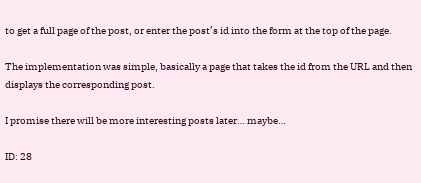to get a full page of the post, or enter the post’s id into the form at the top of the page.

The implementation was simple, basically a page that takes the id from the URL and then displays the corresponding post.

I promise there will be more interesting posts later… maybe…

ID: 28